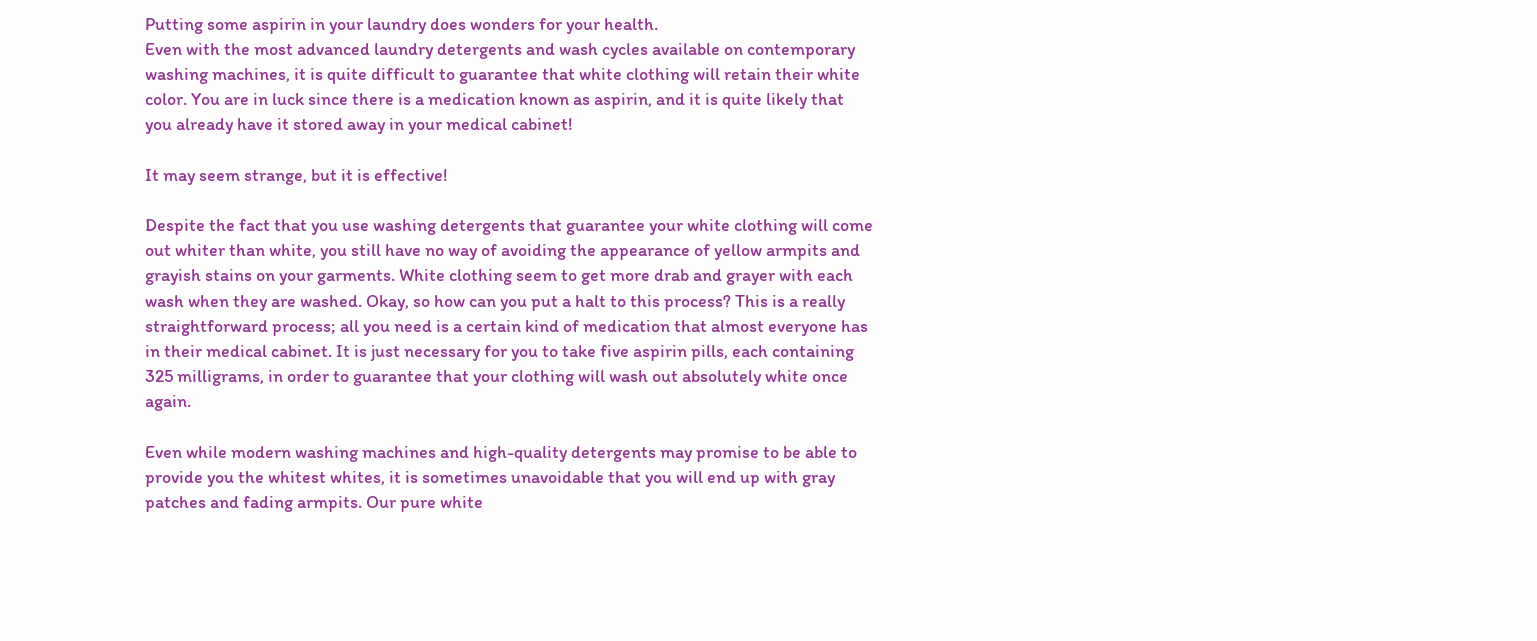Putting some aspirin in your laundry does wonders for your health.
Even with the most advanced laundry detergents and wash cycles available on contemporary washing machines, it is quite difficult to guarantee that white clothing will retain their white color. You are in luck since there is a medication known as aspirin, and it is quite likely that you already have it stored away in your medical cabinet!

It may seem strange, but it is effective!

Despite the fact that you use washing detergents that guarantee your white clothing will come out whiter than white, you still have no way of avoiding the appearance of yellow armpits and grayish stains on your garments. White clothing seem to get more drab and grayer with each wash when they are washed. Okay, so how can you put a halt to this process? This is a really straightforward process; all you need is a certain kind of medication that almost everyone has in their medical cabinet. It is just necessary for you to take five aspirin pills, each containing 325 milligrams, in order to guarantee that your clothing will wash out absolutely white once again.

Even while modern washing machines and high-quality detergents may promise to be able to provide you the whitest whites, it is sometimes unavoidable that you will end up with gray patches and fading armpits. Our pure white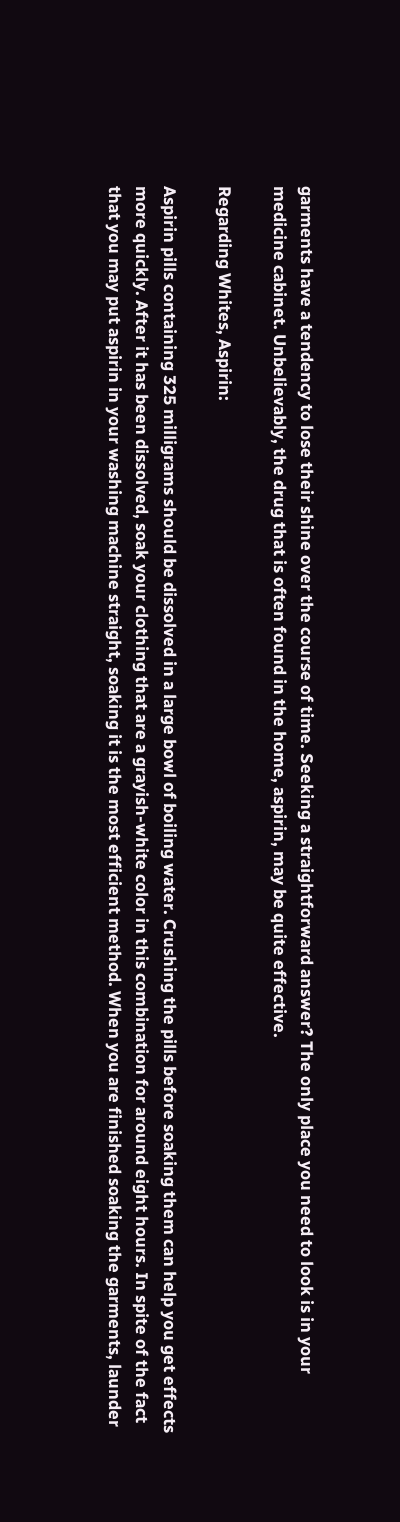garments have a tendency to lose their shine over the course of time. Seeking a straightforward answer? The only place you need to look is in your medicine cabinet. Unbelievably, the drug that is often found in the home, aspirin, may be quite effective.

Regarding Whites, Aspirin:

Aspirin pills containing 325 milligrams should be dissolved in a large bowl of boiling water. Crushing the pills before soaking them can help you get effects more quickly. After it has been dissolved, soak your clothing that are a grayish-white color in this combination for around eight hours. In spite of the fact that you may put aspirin in your washing machine straight, soaking it is the most efficient method. When you are finished soaking the garments, launder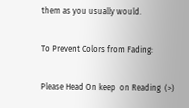them as you usually would.

To Prevent Colors from Fading:

Please Head On keep  on Reading  (>)